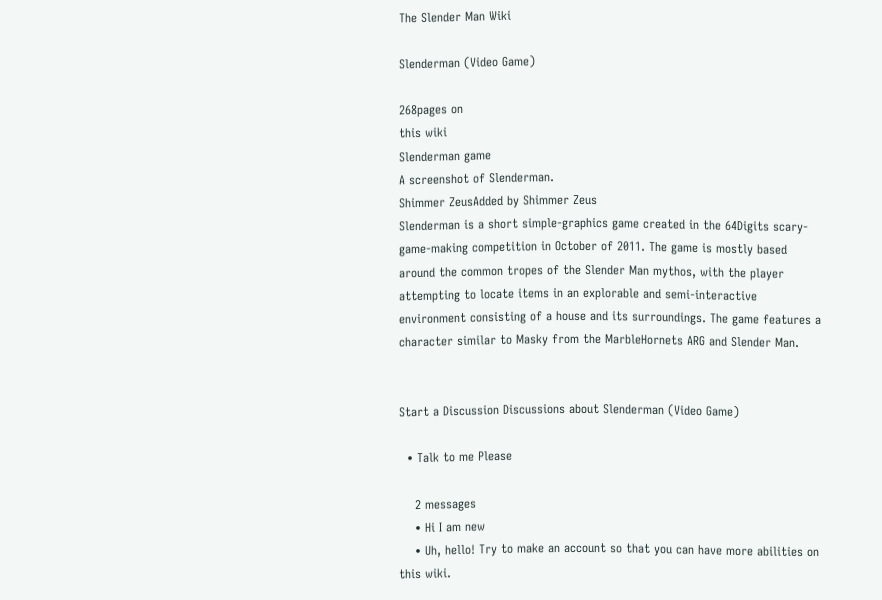The Slender Man Wiki

Slenderman (Video Game)

268pages on
this wiki
Slenderman game
A screenshot of Slenderman.
Shimmer ZeusAdded by Shimmer Zeus
Slenderman is a short simple-graphics game created in the 64Digits scary-game-making competition in October of 2011. The game is mostly based around the common tropes of the Slender Man mythos, with the player attempting to locate items in an explorable and semi-interactive environment consisting of a house and its surroundings. The game features a character similar to Masky from the MarbleHornets ARG and Slender Man.


Start a Discussion Discussions about Slenderman (Video Game)

  • Talk to me Please

    2 messages
    • Hi I am new
    • Uh, hello! Try to make an account so that you can have more abilities on this wiki.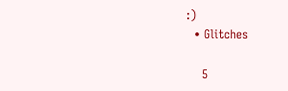:)
  • Glitches

    5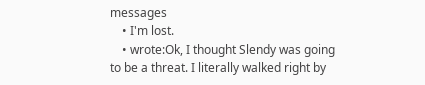messages
    • I'm lost.
    • wrote:Ok, I thought Slendy was going to be a threat. I literally walked right by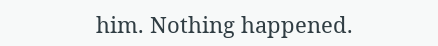him. Nothing happened.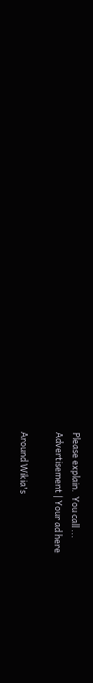Please explain.  You call ...
Advertisement | Your ad here

Around Wikia's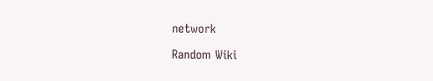network

Random Wiki